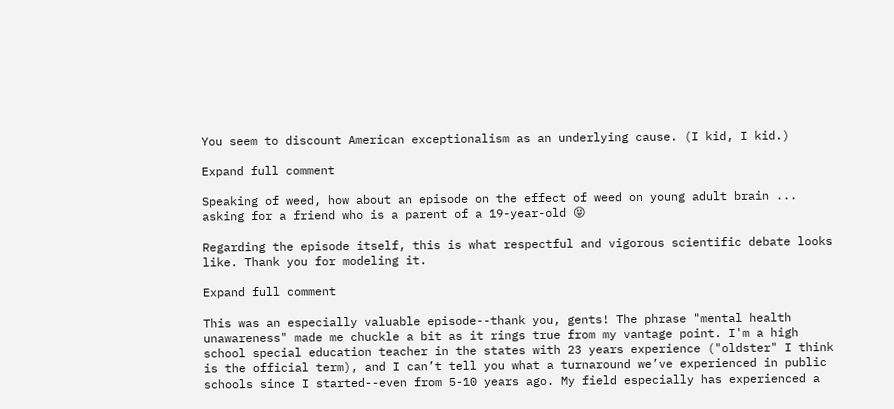You seem to discount American exceptionalism as an underlying cause. (I kid, I kid.)

Expand full comment

Speaking of weed, how about an episode on the effect of weed on young adult brain ... asking for a friend who is a parent of a 19-year-old 😝

Regarding the episode itself, this is what respectful and vigorous scientific debate looks like. Thank you for modeling it.

Expand full comment

This was an especially valuable episode--thank you, gents! The phrase "mental health unawareness" made me chuckle a bit as it rings true from my vantage point. I'm a high school special education teacher in the states with 23 years experience ("oldster" I think is the official term), and I can’t tell you what a turnaround we’ve experienced in public schools since I started--even from 5-10 years ago. My field especially has experienced a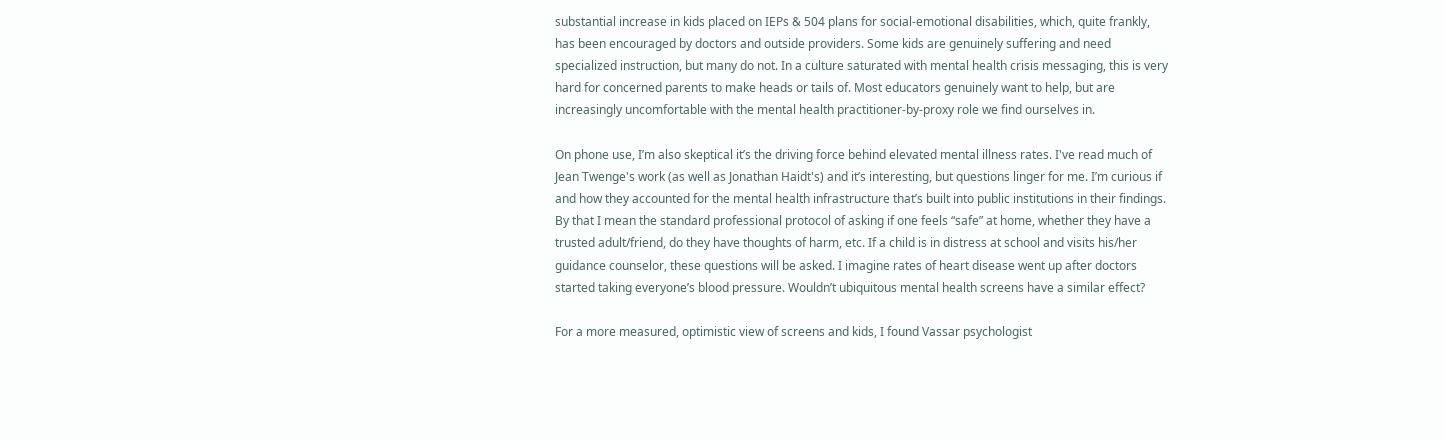substantial increase in kids placed on IEPs & 504 plans for social-emotional disabilities, which, quite frankly, has been encouraged by doctors and outside providers. Some kids are genuinely suffering and need specialized instruction, but many do not. In a culture saturated with mental health crisis messaging, this is very hard for concerned parents to make heads or tails of. Most educators genuinely want to help, but are increasingly uncomfortable with the mental health practitioner-by-proxy role we find ourselves in.

On phone use, I’m also skeptical it’s the driving force behind elevated mental illness rates. I've read much of Jean Twenge's work (as well as Jonathan Haidt's) and it’s interesting, but questions linger for me. I’m curious if and how they accounted for the mental health infrastructure that’s built into public institutions in their findings. By that I mean the standard professional protocol of asking if one feels “safe” at home, whether they have a trusted adult/friend, do they have thoughts of harm, etc. If a child is in distress at school and visits his/her guidance counselor, these questions will be asked. I imagine rates of heart disease went up after doctors started taking everyone’s blood pressure. Wouldn’t ubiquitous mental health screens have a similar effect?

For a more measured, optimistic view of screens and kids, I found Vassar psychologist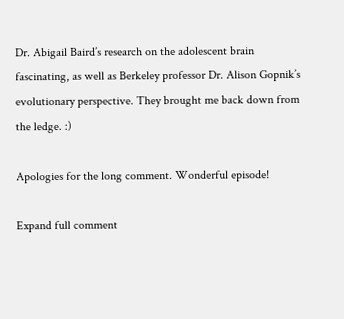Dr. Abigail Baird’s research on the adolescent brain fascinating, as well as Berkeley professor Dr. Alison Gopnik’s evolutionary perspective. They brought me back down from the ledge. :)

Apologies for the long comment. Wonderful episode!

Expand full comment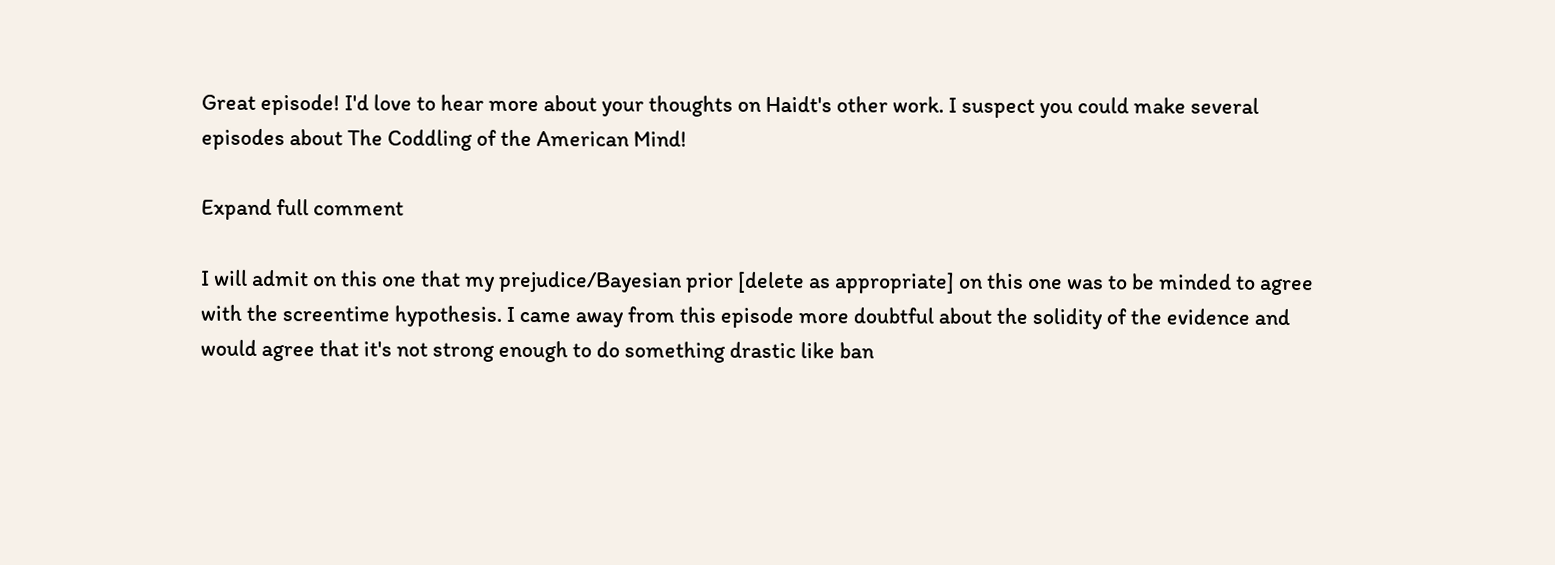Great episode! I'd love to hear more about your thoughts on Haidt's other work. I suspect you could make several episodes about The Coddling of the American Mind!

Expand full comment

I will admit on this one that my prejudice/Bayesian prior [delete as appropriate] on this one was to be minded to agree with the screentime hypothesis. I came away from this episode more doubtful about the solidity of the evidence and would agree that it's not strong enough to do something drastic like ban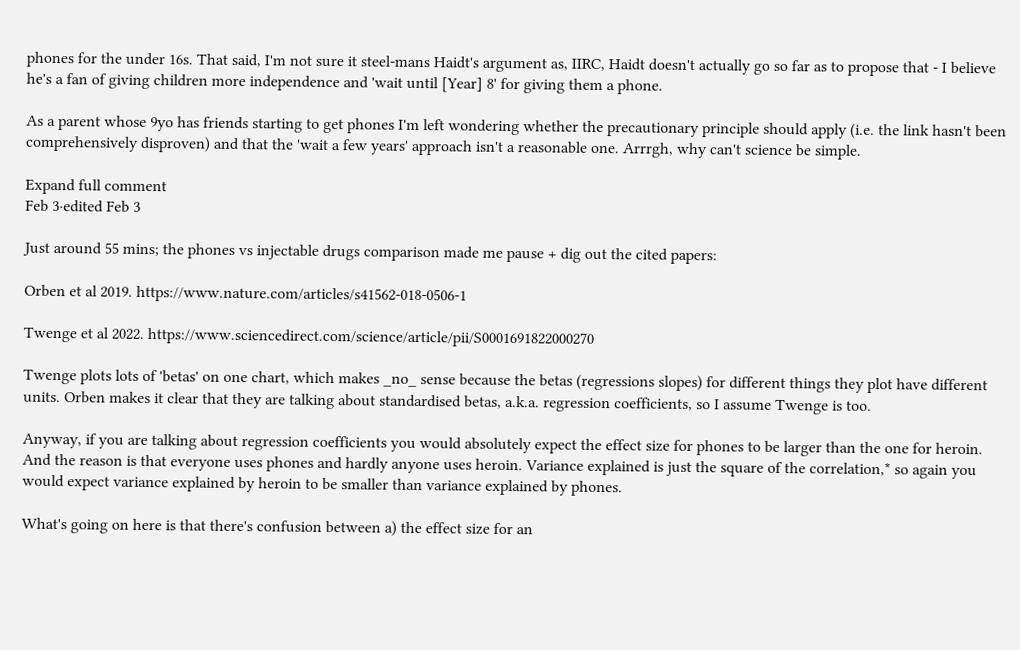phones for the under 16s. That said, I'm not sure it steel-mans Haidt's argument as, IIRC, Haidt doesn't actually go so far as to propose that - I believe he's a fan of giving children more independence and 'wait until [Year] 8' for giving them a phone.

As a parent whose 9yo has friends starting to get phones I'm left wondering whether the precautionary principle should apply (i.e. the link hasn't been comprehensively disproven) and that the 'wait a few years' approach isn't a reasonable one. Arrrgh, why can't science be simple.

Expand full comment
Feb 3·edited Feb 3

Just around 55 mins; the phones vs injectable drugs comparison made me pause + dig out the cited papers:

Orben et al 2019. https://www.nature.com/articles/s41562-018-0506-1

Twenge et al 2022. https://www.sciencedirect.com/science/article/pii/S0001691822000270

Twenge plots lots of 'betas' on one chart, which makes _no_ sense because the betas (regressions slopes) for different things they plot have different units. Orben makes it clear that they are talking about standardised betas, a.k.a. regression coefficients, so I assume Twenge is too.

Anyway, if you are talking about regression coefficients you would absolutely expect the effect size for phones to be larger than the one for heroin. And the reason is that everyone uses phones and hardly anyone uses heroin. Variance explained is just the square of the correlation,* so again you would expect variance explained by heroin to be smaller than variance explained by phones.

What's going on here is that there's confusion between a) the effect size for an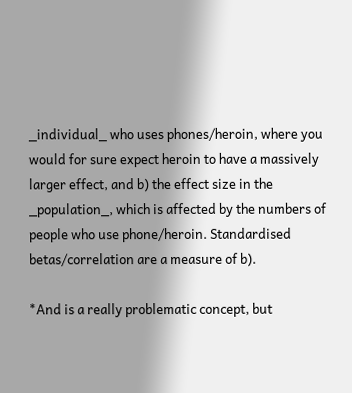_individual_ who uses phones/heroin, where you would for sure expect heroin to have a massively larger effect, and b) the effect size in the _population_, which is affected by the numbers of people who use phone/heroin. Standardised betas/correlation are a measure of b).

*And is a really problematic concept, but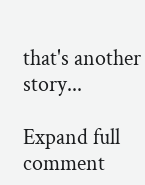that's another story...

Expand full comment